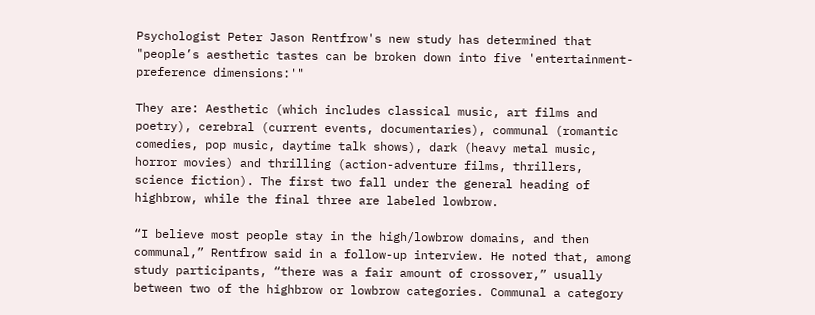Psychologist Peter Jason Rentfrow's new study has determined that "people’s aesthetic tastes can be broken down into five 'entertainment-preference dimensions:'"

They are: Aesthetic (which includes classical music, art films and poetry), cerebral (current events, documentaries), communal (romantic comedies, pop music, daytime talk shows), dark (heavy metal music, horror movies) and thrilling (action-adventure films, thrillers, science fiction). The first two fall under the general heading of highbrow, while the final three are labeled lowbrow.

“I believe most people stay in the high/lowbrow domains, and then communal,” Rentfrow said in a follow-up interview. He noted that, among study participants, “there was a fair amount of crossover,” usually between two of the highbrow or lowbrow categories. Communal a category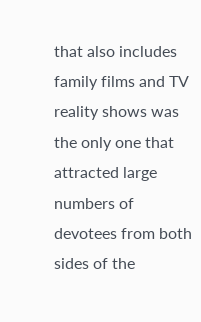that also includes family films and TV reality shows was the only one that attracted large numbers of devotees from both sides of the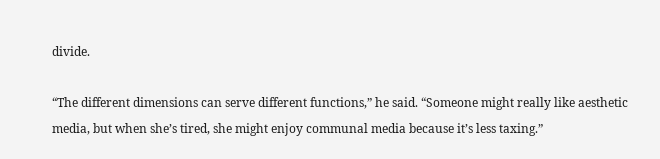divide.

“The different dimensions can serve different functions,” he said. “Someone might really like aesthetic media, but when she’s tired, she might enjoy communal media because it’s less taxing.”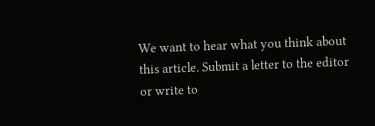We want to hear what you think about this article. Submit a letter to the editor or write to